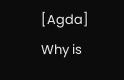[Agda] Why is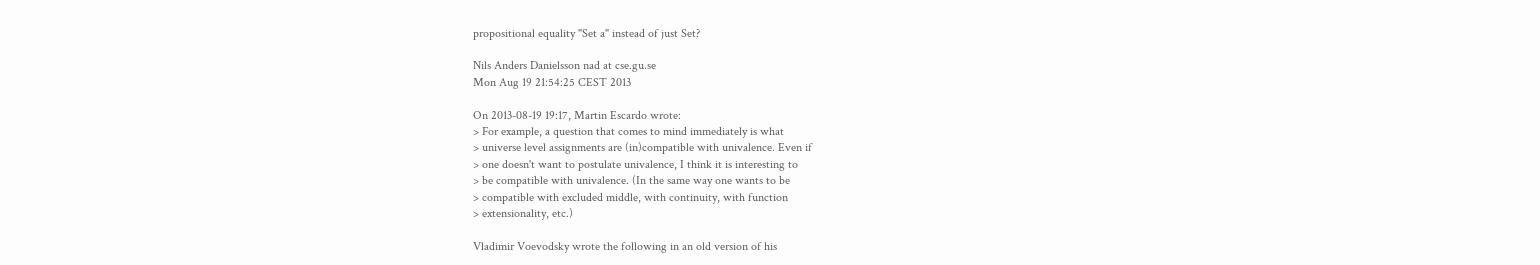propositional equality "Set a" instead of just Set?

Nils Anders Danielsson nad at cse.gu.se
Mon Aug 19 21:54:25 CEST 2013

On 2013-08-19 19:17, Martin Escardo wrote:
> For example, a question that comes to mind immediately is what
> universe level assignments are (in)compatible with univalence. Even if
> one doesn't want to postulate univalence, I think it is interesting to
> be compatible with univalence. (In the same way one wants to be
> compatible with excluded middle, with continuity, with function
> extensionality, etc.)

Vladimir Voevodsky wrote the following in an old version of his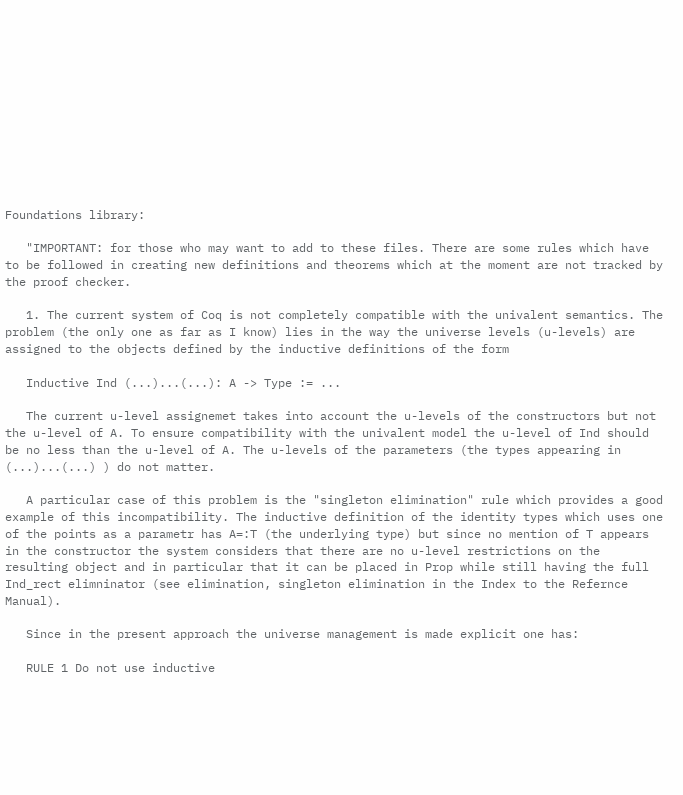Foundations library:

   "IMPORTANT: for those who may want to add to these files. There are some rules which have to be followed in creating new definitions and theorems which at the moment are not tracked by the proof checker.

   1. The current system of Coq is not completely compatible with the univalent semantics. The problem (the only one as far as I know) lies in the way the universe levels (u-levels) are assigned to the objects defined by the inductive definitions of the form

   Inductive Ind (...)...(...): A -> Type := ...

   The current u-level assignemet takes into account the u-levels of the constructors but not the u-level of A. To ensure compatibility with the univalent model the u-level of Ind should be no less than the u-level of A. The u-levels of the parameters (the types appearing in (...)...(...) ) do not matter.

   A particular case of this problem is the "singleton elimination" rule which provides a good example of this incompatibility. The inductive definition of the identity types which uses one of the points as a parametr has A=:T (the underlying type) but since no mention of T appears in the constructor the system considers that there are no u-level restrictions on the resulting object and in particular that it can be placed in Prop while still having the full Ind_rect elimninator (see elimination, singleton elimination in the Index to the Refernce Manual).

   Since in the present approach the universe management is made explicit one has:

   RULE 1 Do not use inductive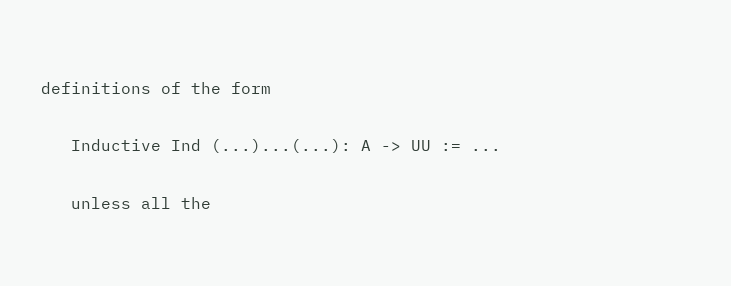definitions of the form

   Inductive Ind (...)...(...): A -> UU := ...

   unless all the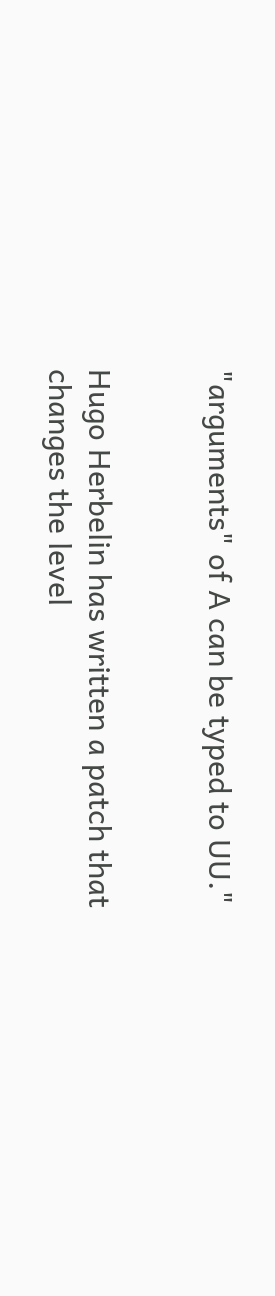"arguments" of A can be typed to UU."


Hugo Herbelin has written a patch that changes the level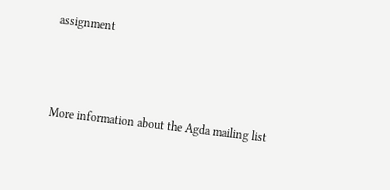assignment



More information about the Agda mailing list